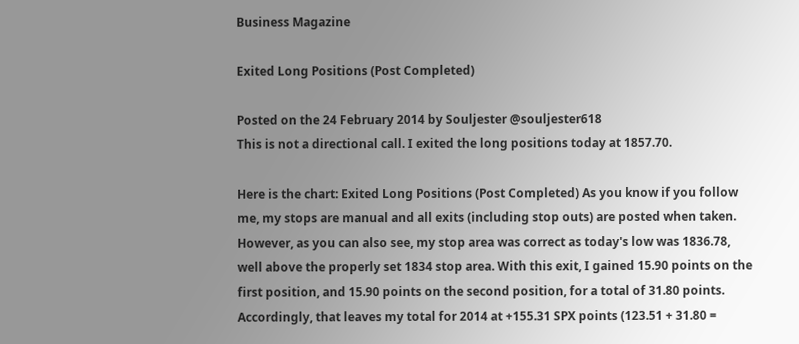Business Magazine

Exited Long Positions (Post Completed)

Posted on the 24 February 2014 by Souljester @souljester618
This is not a directional call. I exited the long positions today at 1857.70.

Here is the chart: Exited Long Positions (Post Completed) As you know if you follow me, my stops are manual and all exits (including stop outs) are posted when taken. However, as you can also see, my stop area was correct as today's low was 1836.78, well above the properly set 1834 stop area. With this exit, I gained 15.90 points on the first position, and 15.90 points on the second position, for a total of 31.80 points. Accordingly, that leaves my total for 2014 at +155.31 SPX points (123.51 + 31.80 =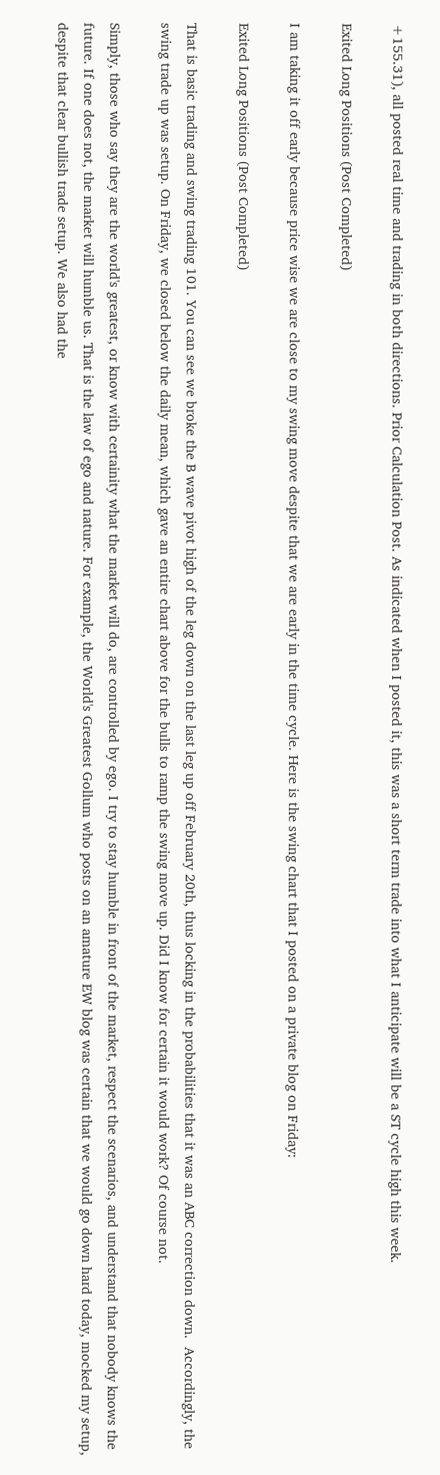+155.31), all posted real time and trading in both directions. Prior Calculation Post. As indicated when I posted it, this was a short term trade into what I anticipate will be a ST cycle high this week.

Exited Long Positions (Post Completed)

I am taking it off early because price wise we are close to my swing move despite that we are early in the time cycle. Here is the swing chart that I posted on a private blog on Friday:

Exited Long Positions (Post Completed)

That is basic trading and swing trading 101. You can see we broke the B wave pivot high of the leg down on the last leg up off February 20th, thus locking in the probabilities that it was an ABC correction down.  Accordingly, the swing trade up was setup. On Friday, we closed below the daily mean, which gave an entire chart above for the bulls to ramp the swing move up. Did I know for certain it would work? Of course not.

Simply, those who say they are the world's greatest, or know with certainity what the market will do, are controlled by ego. I try to stay humble in front of the market, respect the scenarios, and understand that nobody knows the future. If one does not, the market will humble us. That is the law of ego and nature. For example, the World's Greatest Gollum who posts on an amature EW blog was certain that we would go down hard today, mocked my setup, despite that clear bullish trade setup. We also had the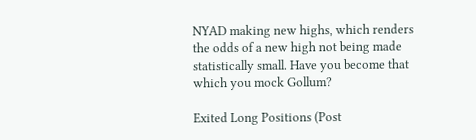NYAD making new highs, which renders the odds of a new high not being made statistically small. Have you become that which you mock Gollum?

Exited Long Positions (Post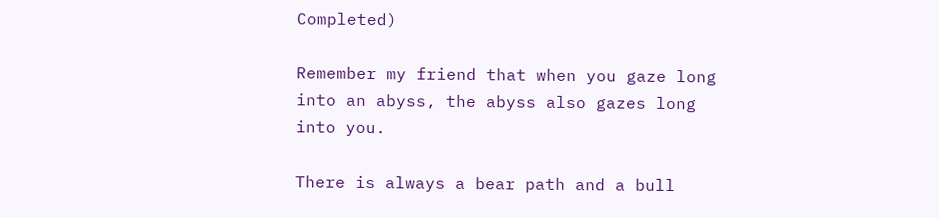Completed)

Remember my friend that when you gaze long into an abyss, the abyss also gazes long into you.

There is always a bear path and a bull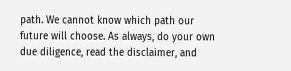path. We cannot know which path our future will choose. As always, do your own due diligence, read the disclaimer, and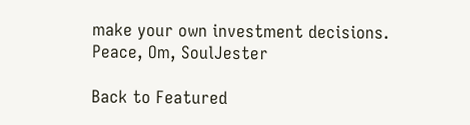make your own investment decisions. Peace, Om, SoulJester

Back to Featured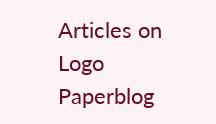Articles on Logo Paperblog